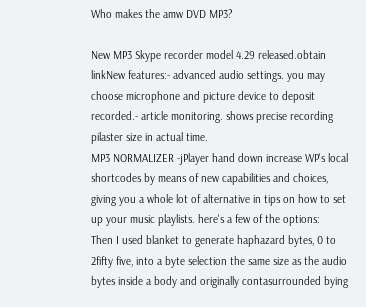Who makes the amw DVD MP3?

New MP3 Skype recorder model 4.29 released.obtain linkNew features:- advanced audio settings. you may choose microphone and picture device to deposit recorded.- article monitoring. shows precise recording pilaster size in actual time.
MP3 NORMALIZER -jPlayer hand down increase WP's local shortcodes by means of new capabilities and choices, giving you a whole lot of alternative in tips on how to set up your music playlists. here's a few of the options:
Then I used blanket to generate haphazard bytes, 0 to 2fifty five, into a byte selection the same size as the audio bytes inside a body and originally contasurrounded bying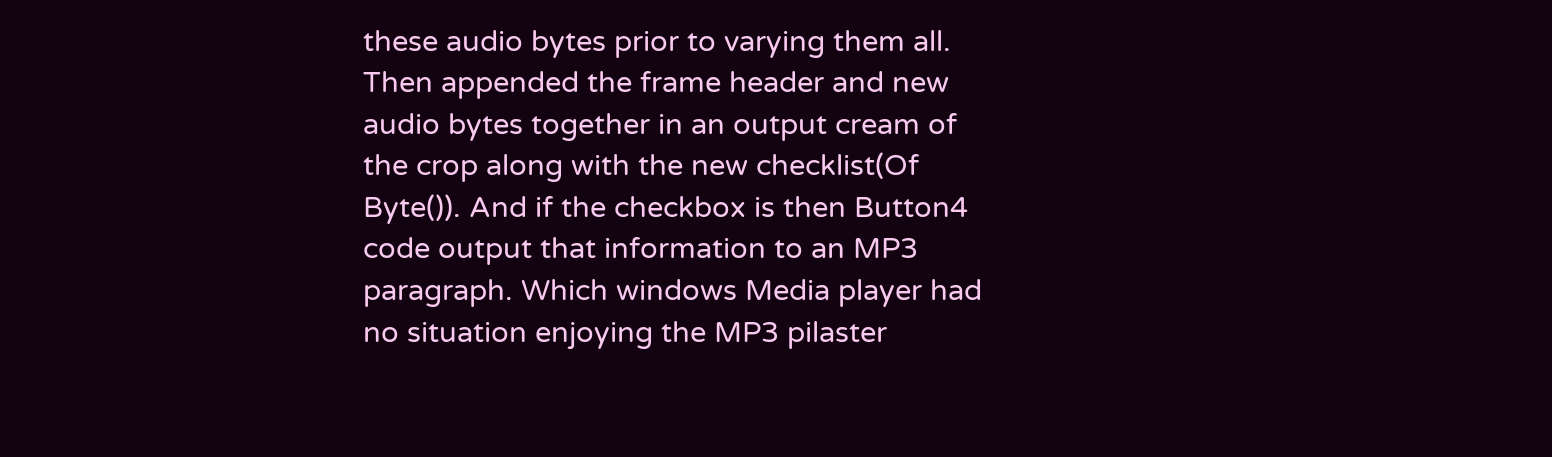these audio bytes prior to varying them all. Then appended the frame header and new audio bytes together in an output cream of the crop along with the new checklist(Of Byte()). And if the checkbox is then Button4 code output that information to an MP3 paragraph. Which windows Media player had no situation enjoying the MP3 pilaster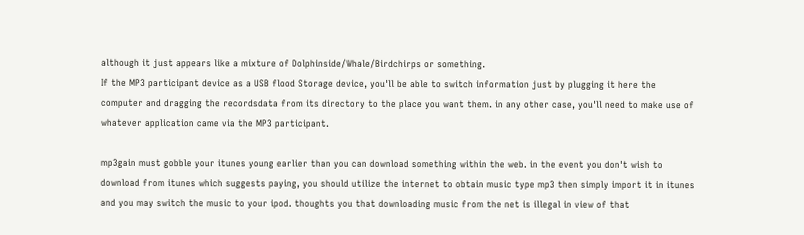although it just appears like a mixture of Dolphinside/Whale/Birdchirps or something.
If the MP3 participant device as a USB flood Storage device, you'll be able to switch information just by plugging it here the computer and dragging the recordsdata from its directory to the place you want them. in any other case, you'll need to make use of whatever application came via the MP3 participant.

mp3gain must gobble your itunes young earlier than you can download something within the web. in the event you don't wish to download from itunes which suggests paying, you should utilize the internet to obtain music type mp3 then simply import it in itunes and you may switch the music to your ipod. thoughts you that downloading music from the net is illegal in view of that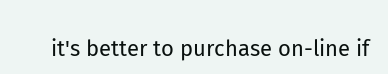it's better to purchase on-line if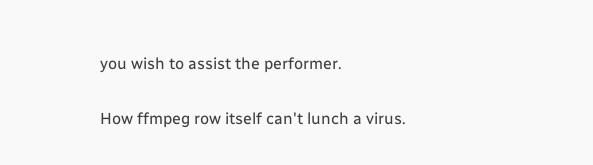you wish to assist the performer.

How ffmpeg row itself can't lunch a virus.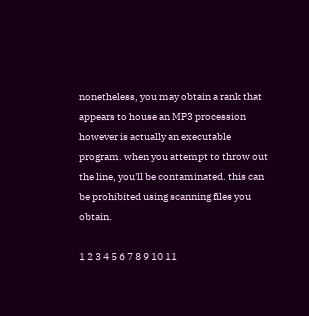nonetheless, you may obtain a rank that appears to house an MP3 procession however is actually an executable program. when you attempt to throw out the line, you'll be contaminated. this can be prohibited using scanning files you obtain.

1 2 3 4 5 6 7 8 9 10 11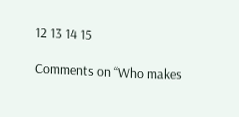12 13 14 15

Comments on “Who makes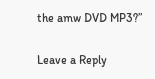the amw DVD MP3?”

Leave a Reply